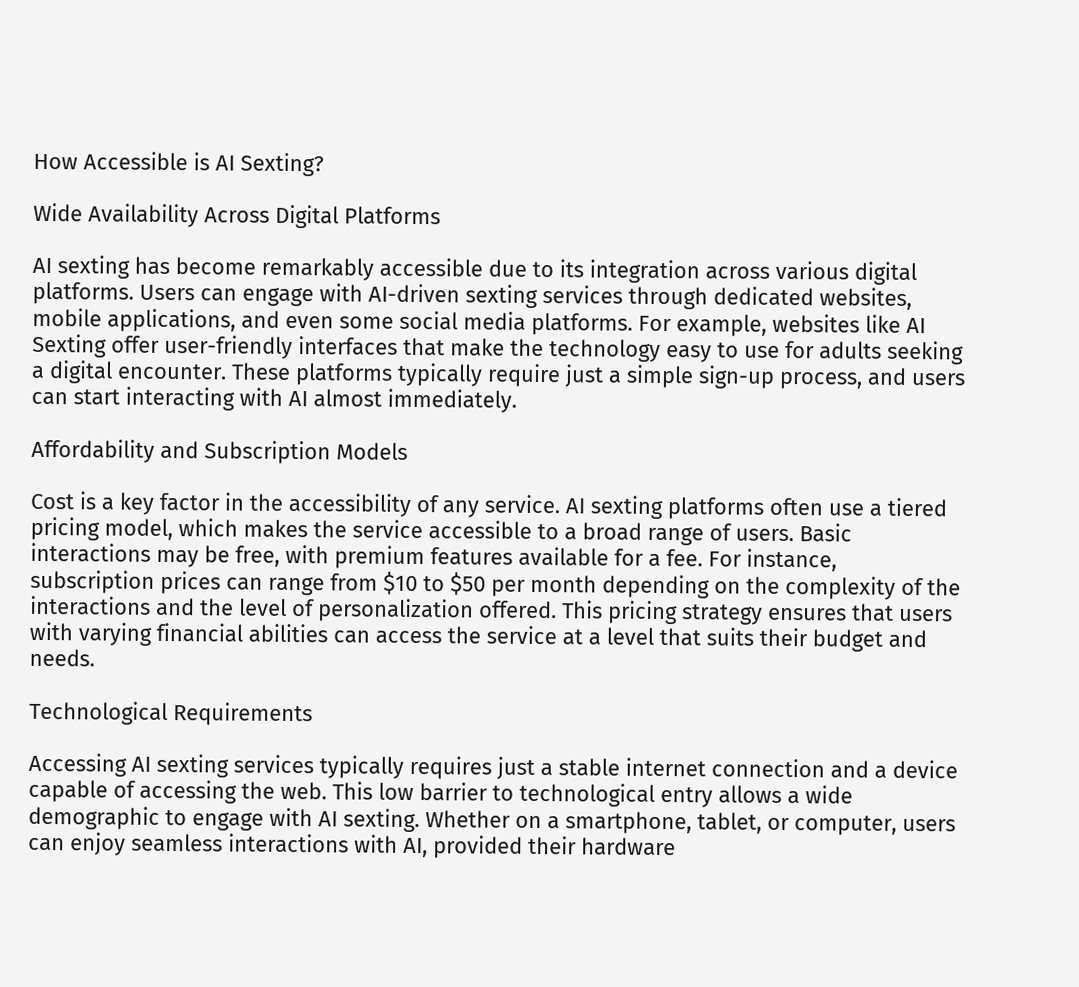How Accessible is AI Sexting?

Wide Availability Across Digital Platforms

AI sexting has become remarkably accessible due to its integration across various digital platforms. Users can engage with AI-driven sexting services through dedicated websites, mobile applications, and even some social media platforms. For example, websites like AI Sexting offer user-friendly interfaces that make the technology easy to use for adults seeking a digital encounter. These platforms typically require just a simple sign-up process, and users can start interacting with AI almost immediately.

Affordability and Subscription Models

Cost is a key factor in the accessibility of any service. AI sexting platforms often use a tiered pricing model, which makes the service accessible to a broad range of users. Basic interactions may be free, with premium features available for a fee. For instance, subscription prices can range from $10 to $50 per month depending on the complexity of the interactions and the level of personalization offered. This pricing strategy ensures that users with varying financial abilities can access the service at a level that suits their budget and needs.

Technological Requirements

Accessing AI sexting services typically requires just a stable internet connection and a device capable of accessing the web. This low barrier to technological entry allows a wide demographic to engage with AI sexting. Whether on a smartphone, tablet, or computer, users can enjoy seamless interactions with AI, provided their hardware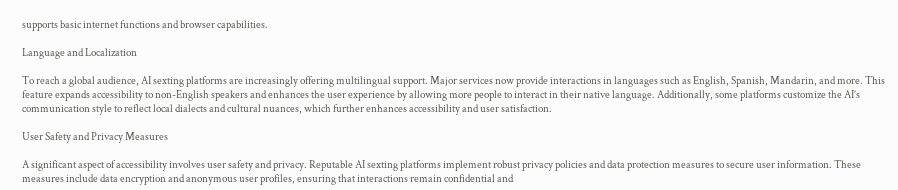supports basic internet functions and browser capabilities.

Language and Localization

To reach a global audience, AI sexting platforms are increasingly offering multilingual support. Major services now provide interactions in languages such as English, Spanish, Mandarin, and more. This feature expands accessibility to non-English speakers and enhances the user experience by allowing more people to interact in their native language. Additionally, some platforms customize the AI’s communication style to reflect local dialects and cultural nuances, which further enhances accessibility and user satisfaction.

User Safety and Privacy Measures

A significant aspect of accessibility involves user safety and privacy. Reputable AI sexting platforms implement robust privacy policies and data protection measures to secure user information. These measures include data encryption and anonymous user profiles, ensuring that interactions remain confidential and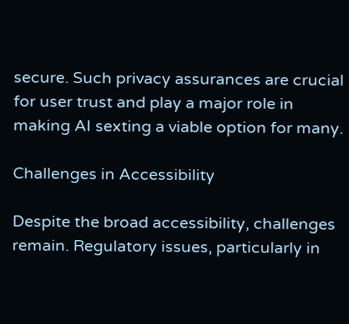secure. Such privacy assurances are crucial for user trust and play a major role in making AI sexting a viable option for many.

Challenges in Accessibility

Despite the broad accessibility, challenges remain. Regulatory issues, particularly in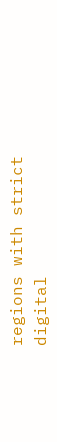regions with strict digital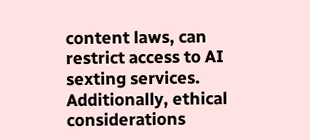content laws, can restrict access to AI sexting services. Additionally, ethical considerations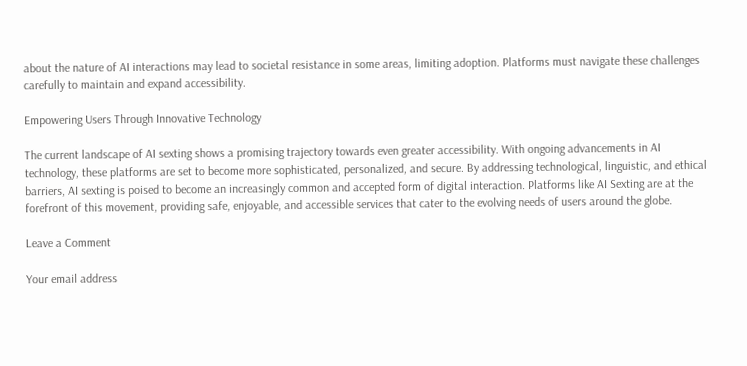about the nature of AI interactions may lead to societal resistance in some areas, limiting adoption. Platforms must navigate these challenges carefully to maintain and expand accessibility.

Empowering Users Through Innovative Technology

The current landscape of AI sexting shows a promising trajectory towards even greater accessibility. With ongoing advancements in AI technology, these platforms are set to become more sophisticated, personalized, and secure. By addressing technological, linguistic, and ethical barriers, AI sexting is poised to become an increasingly common and accepted form of digital interaction. Platforms like AI Sexting are at the forefront of this movement, providing safe, enjoyable, and accessible services that cater to the evolving needs of users around the globe.

Leave a Comment

Your email address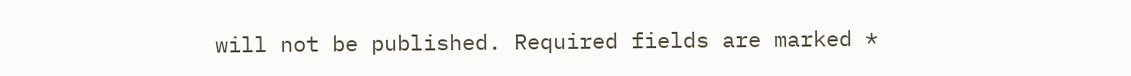will not be published. Required fields are marked *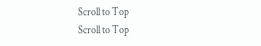Scroll to Top
Scroll to Top